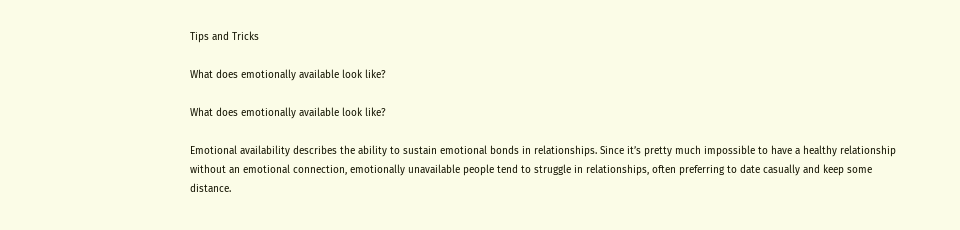Tips and Tricks

What does emotionally available look like?

What does emotionally available look like?

Emotional availability describes the ability to sustain emotional bonds in relationships. Since it’s pretty much impossible to have a healthy relationship without an emotional connection, emotionally unavailable people tend to struggle in relationships, often preferring to date casually and keep some distance.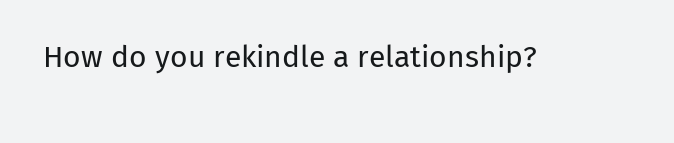How do you rekindle a relationship?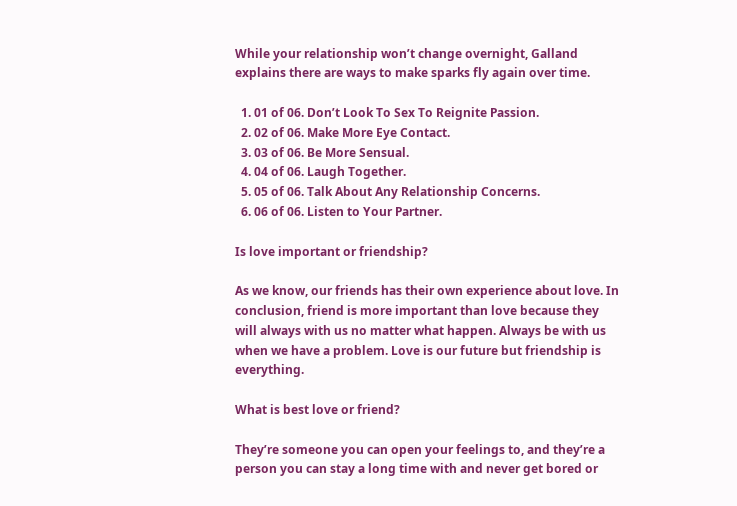While your relationship won’t change overnight, Galland explains there are ways to make sparks fly again over time.

  1. 01 of 06. Don’t Look To Sex To Reignite Passion.
  2. 02 of 06. Make More Eye Contact.
  3. 03 of 06. Be More Sensual.
  4. 04 of 06. Laugh Together.
  5. 05 of 06. Talk About Any Relationship Concerns.
  6. 06 of 06. Listen to Your Partner.

Is love important or friendship?

As we know, our friends has their own experience about love. In conclusion, friend is more important than love because they will always with us no matter what happen. Always be with us when we have a problem. Love is our future but friendship is everything.

What is best love or friend?

They’re someone you can open your feelings to, and they’re a person you can stay a long time with and never get bored or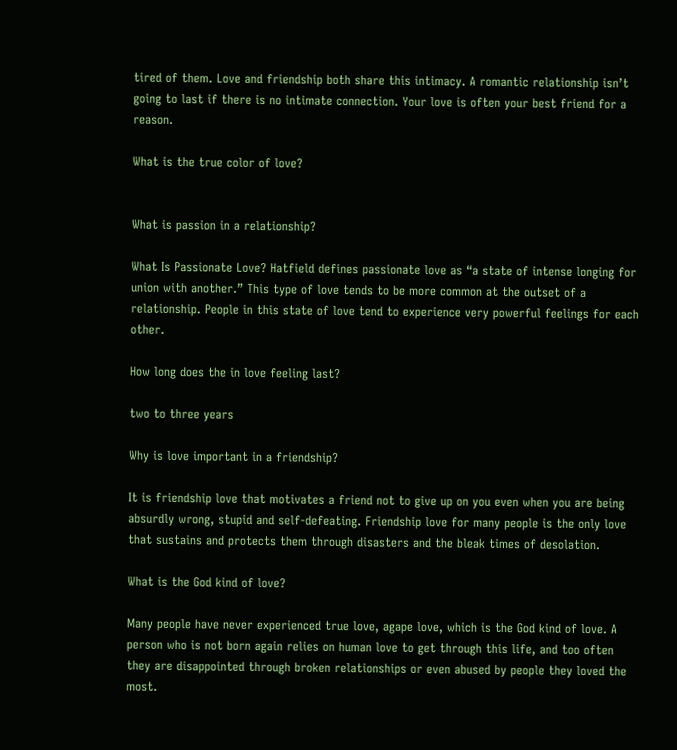tired of them. Love and friendship both share this intimacy. A romantic relationship isn’t going to last if there is no intimate connection. Your love is often your best friend for a reason.

What is the true color of love?


What is passion in a relationship?

What Is Passionate Love? Hatfield defines passionate love as “a state of intense longing for union with another.” This type of love tends to be more common at the outset of a relationship. People in this state of love tend to experience very powerful feelings for each other.

How long does the in love feeling last?

two to three years

Why is love important in a friendship?

It is friendship love that motivates a friend not to give up on you even when you are being absurdly wrong, stupid and self-defeating. Friendship love for many people is the only love that sustains and protects them through disasters and the bleak times of desolation.

What is the God kind of love?

Many people have never experienced true love, agape love, which is the God kind of love. A person who is not born again relies on human love to get through this life, and too often they are disappointed through broken relationships or even abused by people they loved the most.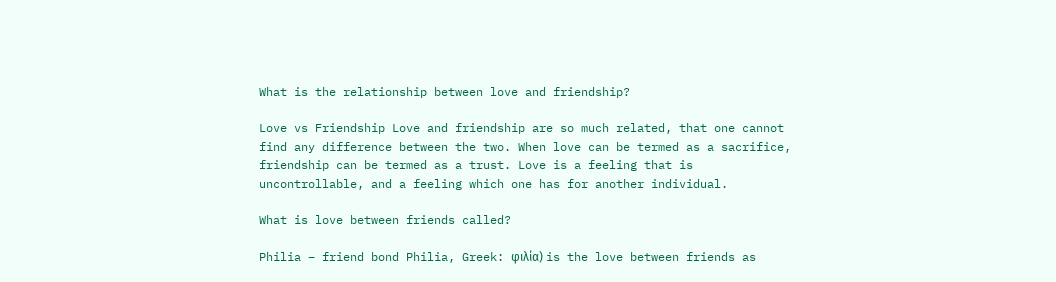What is the relationship between love and friendship?

Love vs Friendship Love and friendship are so much related, that one cannot find any difference between the two. When love can be termed as a sacrifice, friendship can be termed as a trust. Love is a feeling that is uncontrollable, and a feeling which one has for another individual.

What is love between friends called?

Philia – friend bond Philia, Greek: φιλία) is the love between friends as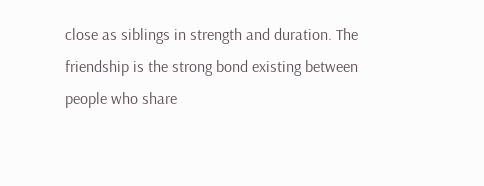close as siblings in strength and duration. The friendship is the strong bond existing between people who share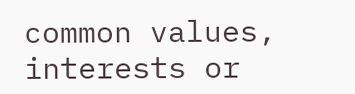common values, interests or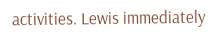activities. Lewis immediately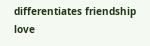differentiates friendship love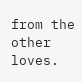from the other loves.